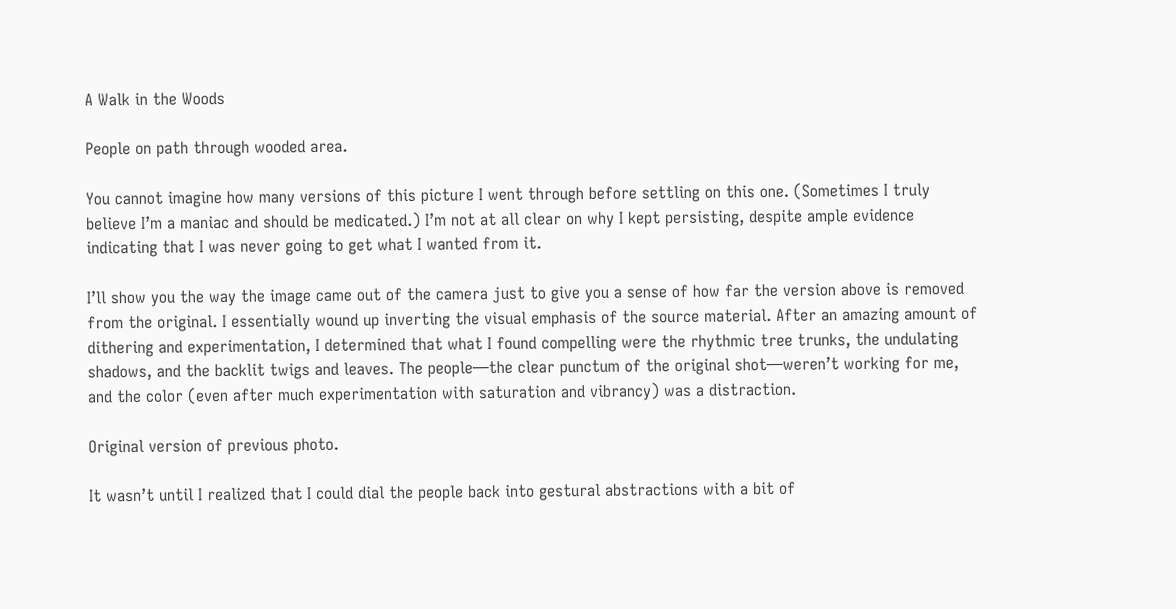A Walk in the Woods

People on path through wooded area.

You cannot imagine how many versions of this picture I went through before settling on this one. (Sometimes I truly believe I’m a maniac and should be medicated.) I’m not at all clear on why I kept persisting, despite ample evidence indicating that I was never going to get what I wanted from it.

I’ll show you the way the image came out of the camera just to give you a sense of how far the version above is removed from the original. I essentially wound up inverting the visual emphasis of the source material. After an amazing amount of dithering and experimentation, I determined that what I found compelling were the rhythmic tree trunks, the undulating shadows, and the backlit twigs and leaves. The people—the clear punctum of the original shot—weren’t working for me, and the color (even after much experimentation with saturation and vibrancy) was a distraction.

Original version of previous photo.

It wasn’t until I realized that I could dial the people back into gestural abstractions with a bit of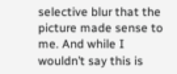selective blur that the picture made sense to me. And while I wouldn’t say this is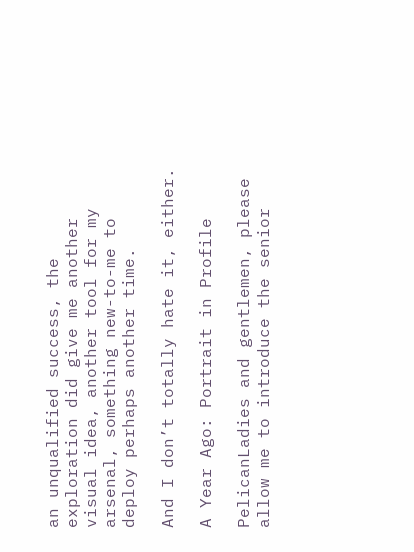an unqualified success, the exploration did give me another visual idea, another tool for my arsenal, something new-to-me to deploy perhaps another time.

And I don’t totally hate it, either.

A Year Ago: Portrait in Profile

PelicanLadies and gentlemen, please allow me to introduce the senior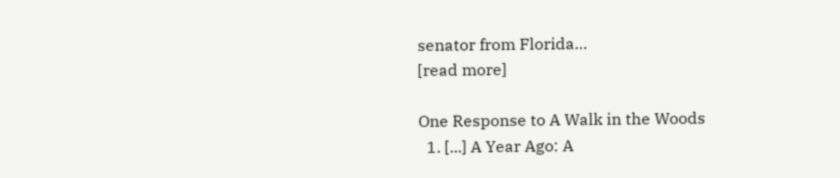senator from Florida…
[read more]

One Response to A Walk in the Woods
  1. [...] A Year Ago: A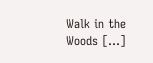Walk in the Woods [...]